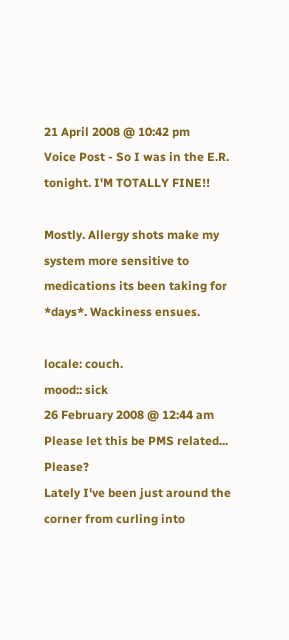21 April 2008 @ 10:42 pm
Voice Post - So I was in the E.R. tonight. I'M TOTALLY FINE!!

Mostly. Allergy shots make my system more sensitive to medications its been taking for *days*. Wackiness ensues.

locale: couch.
mood:: sick
26 February 2008 @ 12:44 am
Please let this be PMS related... Please?
Lately I've been just around the corner from curling into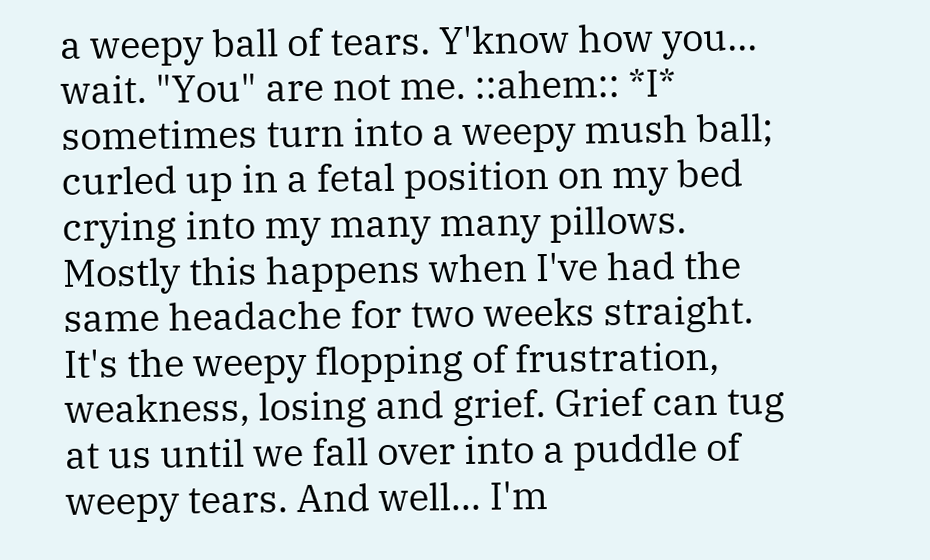a weepy ball of tears. Y'know how you... wait. "You" are not me. ::ahem:: *I* sometimes turn into a weepy mush ball; curled up in a fetal position on my bed crying into my many many pillows. Mostly this happens when I've had the same headache for two weeks straight. It's the weepy flopping of frustration, weakness, losing and grief. Grief can tug at us until we fall over into a puddle of weepy tears. And well... I'm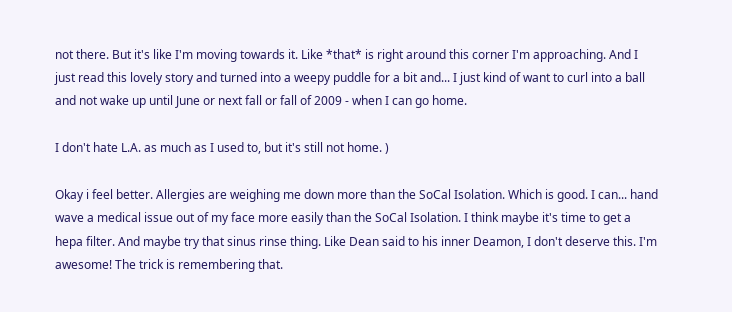not there. But it's like I'm moving towards it. Like *that* is right around this corner I'm approaching. And I just read this lovely story and turned into a weepy puddle for a bit and... I just kind of want to curl into a ball and not wake up until June or next fall or fall of 2009 - when I can go home.

I don't hate L.A. as much as I used to, but it's still not home. )

Okay i feel better. Allergies are weighing me down more than the SoCal Isolation. Which is good. I can... hand wave a medical issue out of my face more easily than the SoCal Isolation. I think maybe it's time to get a hepa filter. And maybe try that sinus rinse thing. Like Dean said to his inner Deamon, I don't deserve this. I'm awesome! The trick is remembering that.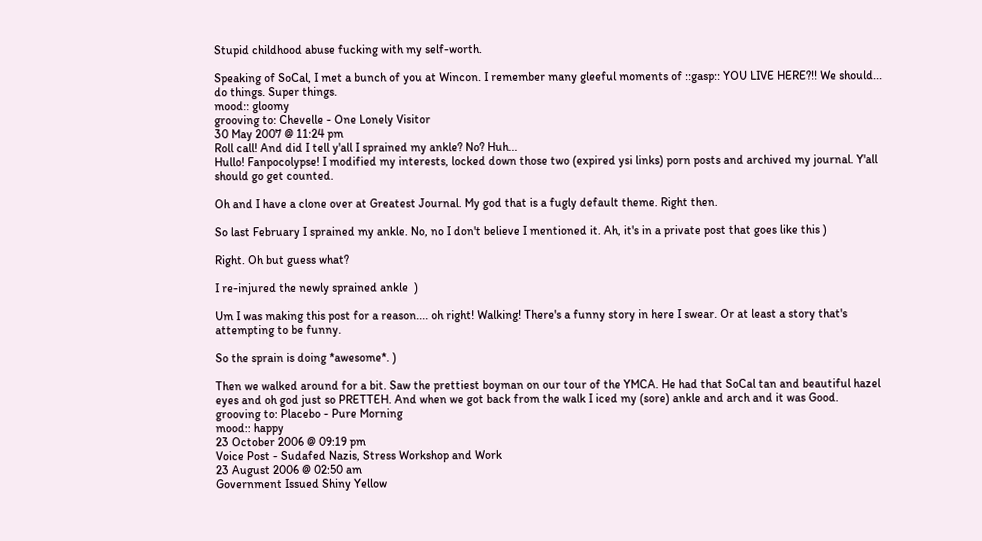Stupid childhood abuse fucking with my self-worth.

Speaking of SoCal, I met a bunch of you at Wincon. I remember many gleeful moments of ::gasp:: YOU LIVE HERE?!! We should... do things. Super things.
mood:: gloomy
grooving to: Chevelle - One Lonely Visitor
30 May 2007 @ 11:24 pm
Roll call! And did I tell y'all I sprained my ankle? No? Huh...
Hullo! Fanpocolypse! I modified my interests, locked down those two (expired ysi links) porn posts and archived my journal. Y'all should go get counted.

Oh and I have a clone over at Greatest Journal. My god that is a fugly default theme. Right then.

So last February I sprained my ankle. No, no I don't believe I mentioned it. Ah, it's in a private post that goes like this )

Right. Oh but guess what?

I re-injured the newly sprained ankle  )

Um I was making this post for a reason.... oh right! Walking! There's a funny story in here I swear. Or at least a story that's attempting to be funny.

So the sprain is doing *awesome*. )

Then we walked around for a bit. Saw the prettiest boyman on our tour of the YMCA. He had that SoCal tan and beautiful hazel eyes and oh god just so PRETTEH. And when we got back from the walk I iced my (sore) ankle and arch and it was Good.
grooving to: Placebo - Pure Morning
mood:: happy
23 October 2006 @ 09:19 pm
Voice Post - Sudafed Nazis, Stress Workshop and Work
23 August 2006 @ 02:50 am
Government Issued Shiny Yellow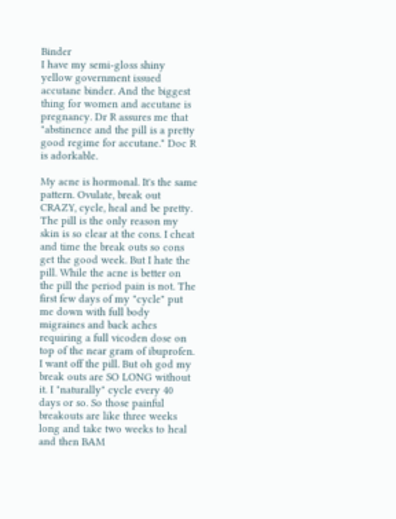Binder
I have my semi-gloss shiny yellow government issued accutane binder. And the biggest thing for women and accutane is pregnancy. Dr R assures me that "abstinence and the pill is a pretty good regime for accutane." Doc R is adorkable.

My acne is hormonal. It's the same pattern. Ovulate, break out CRAZY, cycle, heal and be pretty. The pill is the only reason my skin is so clear at the cons. I cheat and time the break outs so cons get the good week. But I hate the pill. While the acne is better on the pill the period pain is not. The first few days of my "cycle" put me down with full body migraines and back aches requiring a full vicoden dose on top of the near gram of ibuprofen. I want off the pill. But oh god my break outs are SO LONG without it. I "naturally" cycle every 40 days or so. So those painful breakouts are like three weeks long and take two weeks to heal and then BAM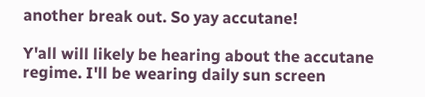another break out. So yay accutane!

Y'all will likely be hearing about the accutane regime. I'll be wearing daily sun screen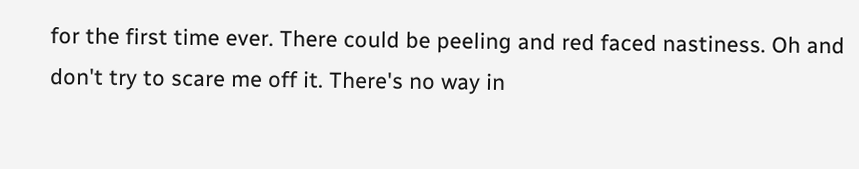for the first time ever. There could be peeling and red faced nastiness. Oh and don't try to scare me off it. There's no way in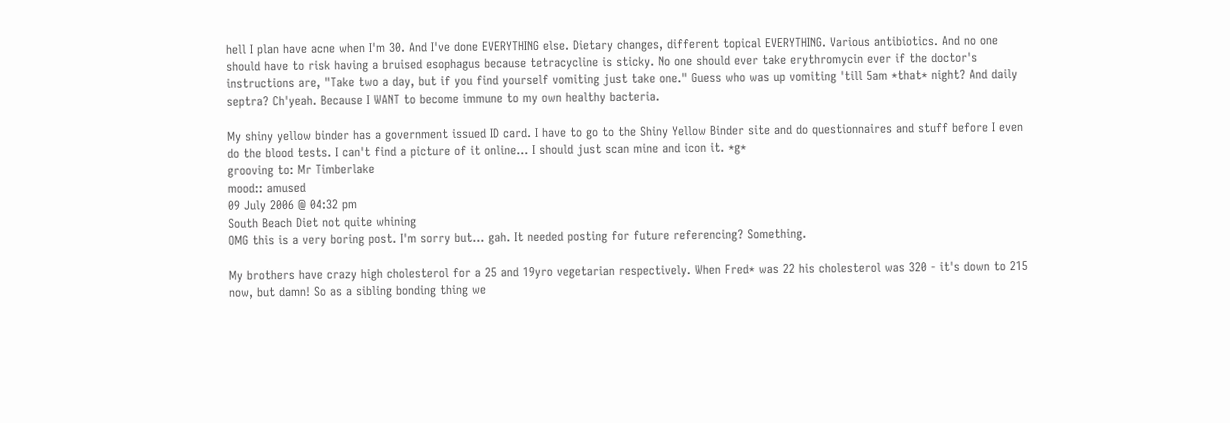hell I plan have acne when I'm 30. And I've done EVERYTHING else. Dietary changes, different topical EVERYTHING. Various antibiotics. And no one should have to risk having a bruised esophagus because tetracycline is sticky. No one should ever take erythromycin ever if the doctor's instructions are, "Take two a day, but if you find yourself vomiting just take one." Guess who was up vomiting 'till 5am *that* night? And daily septra? Ch'yeah. Because I WANT to become immune to my own healthy bacteria.

My shiny yellow binder has a government issued ID card. I have to go to the Shiny Yellow Binder site and do questionnaires and stuff before I even do the blood tests. I can't find a picture of it online... I should just scan mine and icon it. *g*
grooving to: Mr Timberlake
mood:: amused
09 July 2006 @ 04:32 pm
South Beach Diet not quite whining
OMG this is a very boring post. I'm sorry but... gah. It needed posting for future referencing? Something.

My brothers have crazy high cholesterol for a 25 and 19yro vegetarian respectively. When Fred* was 22 his cholesterol was 320 - it's down to 215 now, but damn! So as a sibling bonding thing we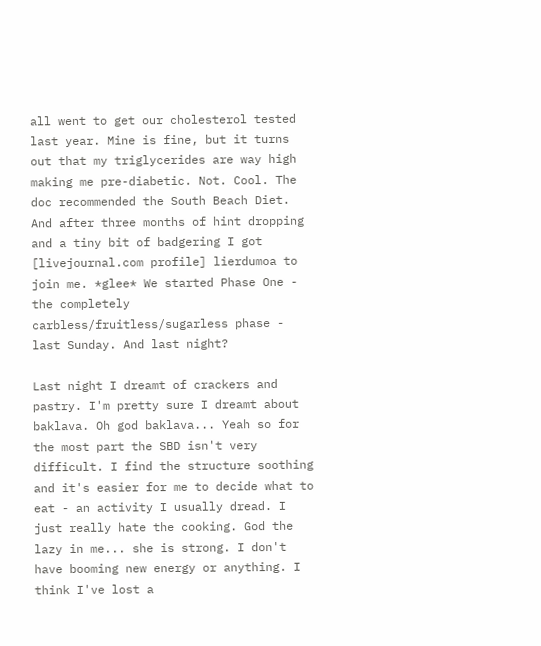all went to get our cholesterol tested last year. Mine is fine, but it turns out that my triglycerides are way high making me pre-diabetic. Not. Cool. The doc recommended the South Beach Diet. And after three months of hint dropping and a tiny bit of badgering I got [livejournal.com profile] lierdumoa to join me. *glee* We started Phase One - the completely carbless/fruitless/sugarless phase - last Sunday. And last night?

Last night I dreamt of crackers and pastry. I'm pretty sure I dreamt about baklava. Oh god baklava... Yeah so for the most part the SBD isn't very difficult. I find the structure soothing and it's easier for me to decide what to eat - an activity I usually dread. I just really hate the cooking. God the lazy in me... she is strong. I don't have booming new energy or anything. I think I've lost a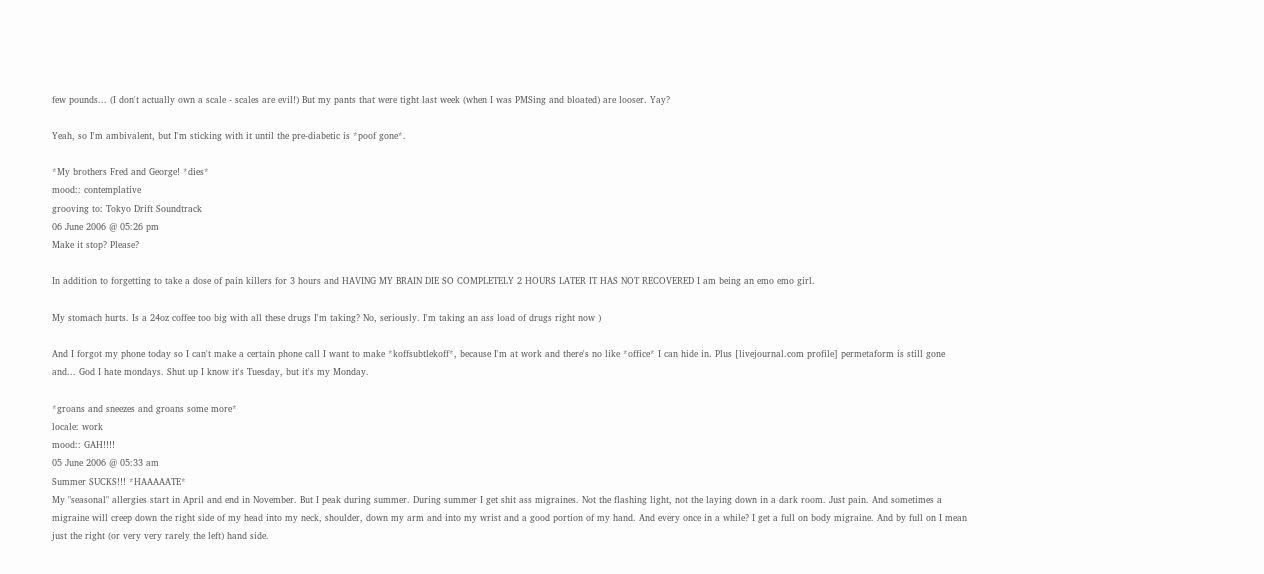few pounds... (I don't actually own a scale - scales are evil!) But my pants that were tight last week (when I was PMSing and bloated) are looser. Yay?

Yeah, so I'm ambivalent, but I'm sticking with it until the pre-diabetic is *poof gone*.

*My brothers Fred and George! *dies*
mood:: contemplative
grooving to: Tokyo Drift Soundtrack
06 June 2006 @ 05:26 pm
Make it stop? Please?

In addition to forgetting to take a dose of pain killers for 3 hours and HAVING MY BRAIN DIE SO COMPLETELY 2 HOURS LATER IT HAS NOT RECOVERED I am being an emo emo girl.

My stomach hurts. Is a 24oz coffee too big with all these drugs I'm taking? No, seriously. I'm taking an ass load of drugs right now )

And I forgot my phone today so I can't make a certain phone call I want to make *koffsubtlekoff*, because I'm at work and there's no like *office* I can hide in. Plus [livejournal.com profile] permetaform is still gone and... God I hate mondays. Shut up I know it's Tuesday, but it's my Monday.

*groans and sneezes and groans some more*
locale: work
mood:: GAH!!!!
05 June 2006 @ 05:33 am
Summer SUCKS!!! *HAAAAATE*
My "seasonal" allergies start in April and end in November. But I peak during summer. During summer I get shit ass migraines. Not the flashing light, not the laying down in a dark room. Just pain. And sometimes a migraine will creep down the right side of my head into my neck, shoulder, down my arm and into my wrist and a good portion of my hand. And every once in a while? I get a full on body migraine. And by full on I mean just the right (or very very rarely the left) hand side.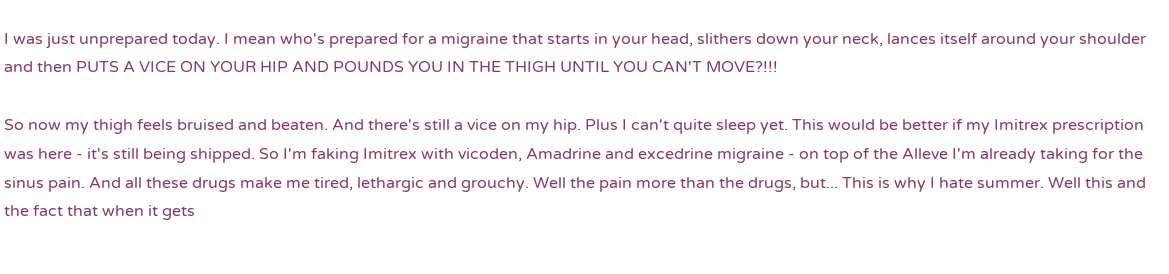I was just unprepared today. I mean who's prepared for a migraine that starts in your head, slithers down your neck, lances itself around your shoulder and then PUTS A VICE ON YOUR HIP AND POUNDS YOU IN THE THIGH UNTIL YOU CAN'T MOVE?!!!

So now my thigh feels bruised and beaten. And there's still a vice on my hip. Plus I can't quite sleep yet. This would be better if my Imitrex prescription was here - it's still being shipped. So I'm faking Imitrex with vicoden, Amadrine and excedrine migraine - on top of the Alleve I'm already taking for the sinus pain. And all these drugs make me tired, lethargic and grouchy. Well the pain more than the drugs, but... This is why I hate summer. Well this and the fact that when it gets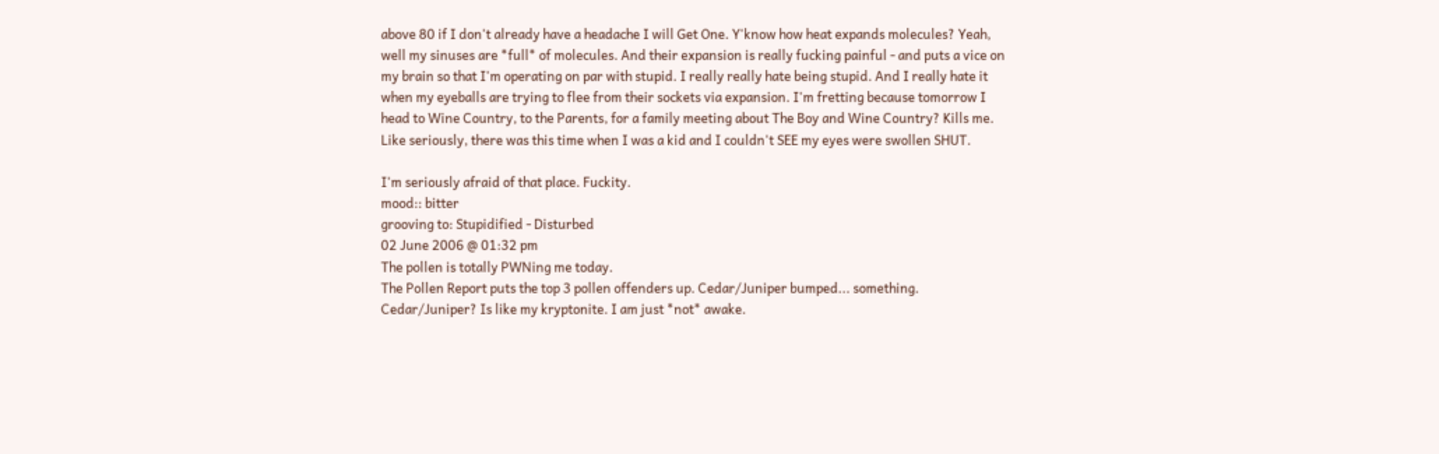above 80 if I don't already have a headache I will Get One. Y'know how heat expands molecules? Yeah, well my sinuses are *full* of molecules. And their expansion is really fucking painful - and puts a vice on my brain so that I'm operating on par with stupid. I really really hate being stupid. And I really hate it when my eyeballs are trying to flee from their sockets via expansion. I'm fretting because tomorrow I head to Wine Country, to the Parents, for a family meeting about The Boy and Wine Country? Kills me. Like seriously, there was this time when I was a kid and I couldn't SEE my eyes were swollen SHUT.

I'm seriously afraid of that place. Fuckity.
mood:: bitter
grooving to: Stupidified - Disturbed
02 June 2006 @ 01:32 pm
The pollen is totally PWNing me today.
The Pollen Report puts the top 3 pollen offenders up. Cedar/Juniper bumped... something. Cedar/Juniper? Is like my kryptonite. I am just *not* awake.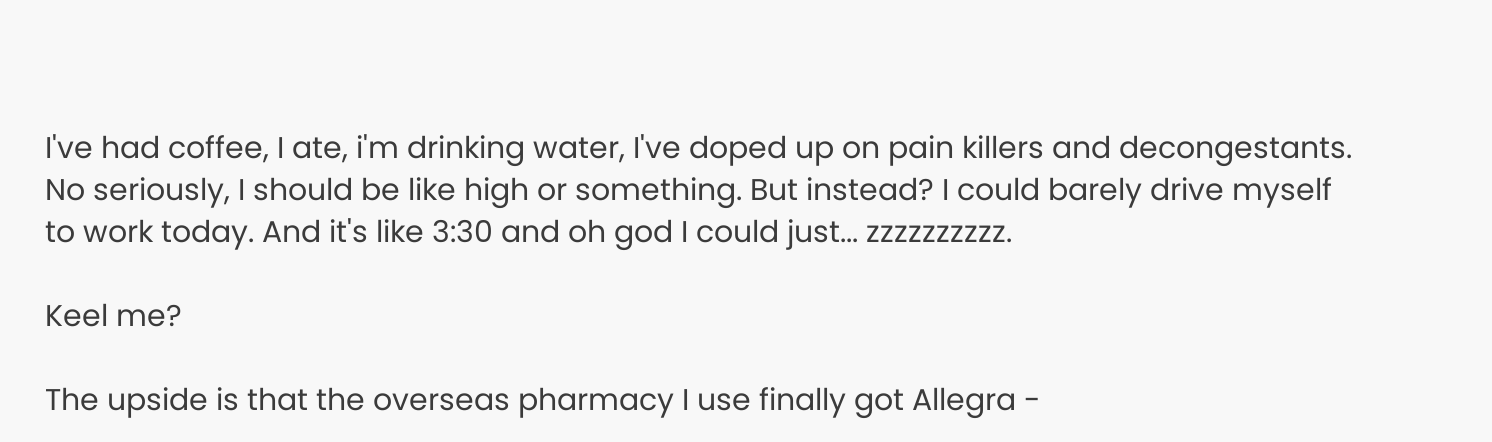I've had coffee, I ate, i'm drinking water, I've doped up on pain killers and decongestants. No seriously, I should be like high or something. But instead? I could barely drive myself to work today. And it's like 3:30 and oh god I could just... zzzzzzzzzz.

Keel me?

The upside is that the overseas pharmacy I use finally got Allegra -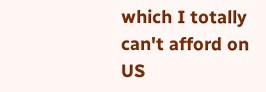which I totally can't afford on US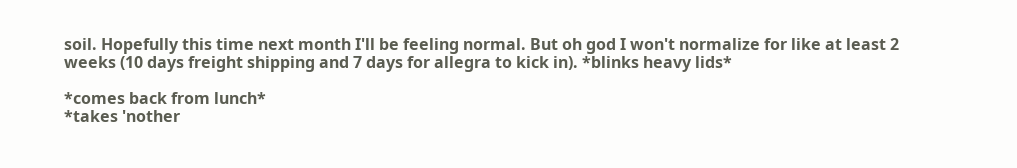soil. Hopefully this time next month I'll be feeling normal. But oh god I won't normalize for like at least 2 weeks (10 days freight shipping and 7 days for allegra to kick in). *blinks heavy lids*

*comes back from lunch*
*takes 'nother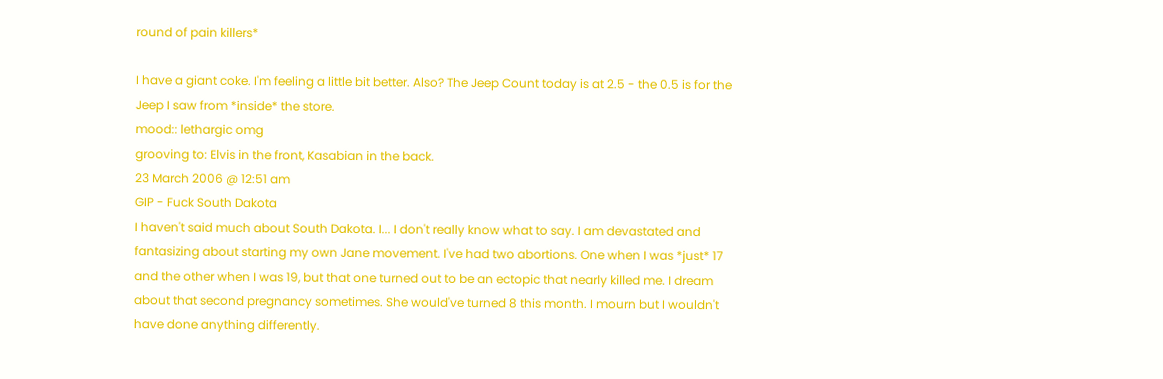round of pain killers*

I have a giant coke. I'm feeling a little bit better. Also? The Jeep Count today is at 2.5 - the 0.5 is for the Jeep I saw from *inside* the store.
mood:: lethargic omg
grooving to: Elvis in the front, Kasabian in the back.
23 March 2006 @ 12:51 am
GIP - Fuck South Dakota
I haven't said much about South Dakota. I... I don't really know what to say. I am devastated and fantasizing about starting my own Jane movement. I've had two abortions. One when I was *just* 17 and the other when I was 19, but that one turned out to be an ectopic that nearly killed me. I dream about that second pregnancy sometimes. She would've turned 8 this month. I mourn but I wouldn't have done anything differently.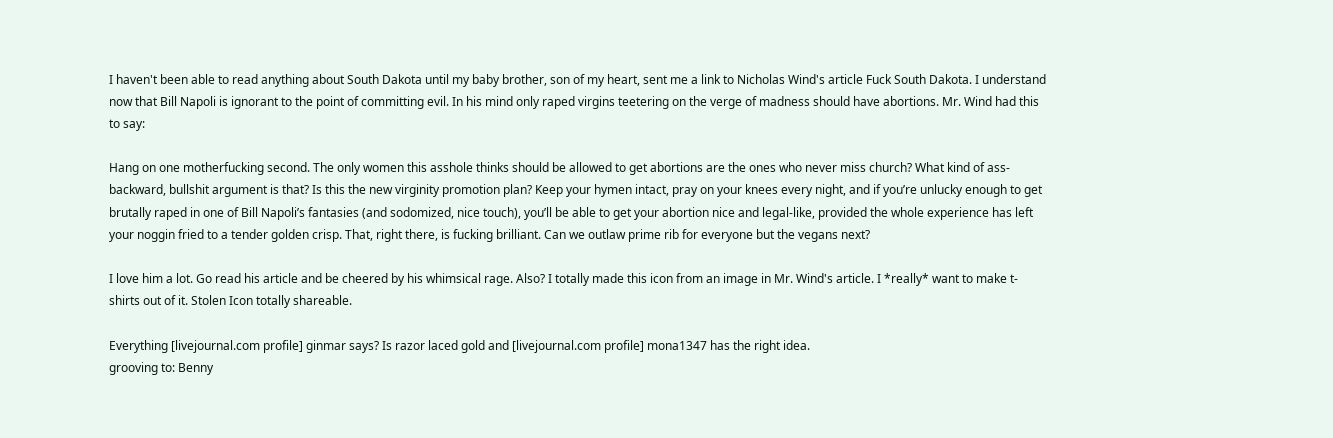I haven't been able to read anything about South Dakota until my baby brother, son of my heart, sent me a link to Nicholas Wind's article Fuck South Dakota. I understand now that Bill Napoli is ignorant to the point of committing evil. In his mind only raped virgins teetering on the verge of madness should have abortions. Mr. Wind had this to say:

Hang on one motherfucking second. The only women this asshole thinks should be allowed to get abortions are the ones who never miss church? What kind of ass-backward, bullshit argument is that? Is this the new virginity promotion plan? Keep your hymen intact, pray on your knees every night, and if you’re unlucky enough to get brutally raped in one of Bill Napoli’s fantasies (and sodomized, nice touch), you’ll be able to get your abortion nice and legal-like, provided the whole experience has left your noggin fried to a tender golden crisp. That, right there, is fucking brilliant. Can we outlaw prime rib for everyone but the vegans next?

I love him a lot. Go read his article and be cheered by his whimsical rage. Also? I totally made this icon from an image in Mr. Wind's article. I *really* want to make t-shirts out of it. Stolen Icon totally shareable.

Everything [livejournal.com profile] ginmar says? Is razor laced gold and [livejournal.com profile] mona1347 has the right idea.
grooving to: Benny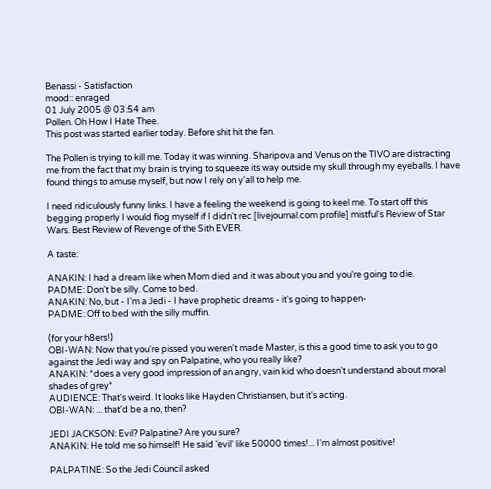Benassi - Satisfaction
mood:: enraged
01 July 2005 @ 03:54 am
Pollen. Oh How I Hate Thee.
This post was started earlier today. Before shit hit the fan.

The Pollen is trying to kill me. Today it was winning. Sharipova and Venus on the TIVO are distracting me from the fact that my brain is trying to squeeze its way outside my skull through my eyeballs. I have found things to amuse myself, but now I rely on y'all to help me.

I need ridiculously funny links. I have a feeling the weekend is going to keel me. To start off this begging properly I would flog myself if I didn't rec [livejournal.com profile] mistful's Review of Star Wars. Best Review of Revenge of the Sith EVER.

A taste:

ANAKIN: I had a dream like when Mom died and it was about you and you're going to die.
PADME: Don't be silly. Come to bed.
ANAKIN: No, but - I'm a Jedi - I have prophetic dreams - it's going to happen-
PADME: Off to bed with the silly muffin.

(for your h8ers!)
OBI-WAN: Now that you're pissed you weren't made Master, is this a good time to ask you to go against the Jedi way and spy on Palpatine, who you really like?
ANAKIN: *does a very good impression of an angry, vain kid who doesn't understand about moral shades of grey*
AUDIENCE: That's weird. It looks like Hayden Christiansen, but it's acting.
OBI-WAN: ... that'd be a no, then?

JEDI JACKSON: Evil? Palpatine? Are you sure?
ANAKIN: He told me so himself! He said 'evil' like 50000 times!... I'm almost positive!

PALPATINE: So the Jedi Council asked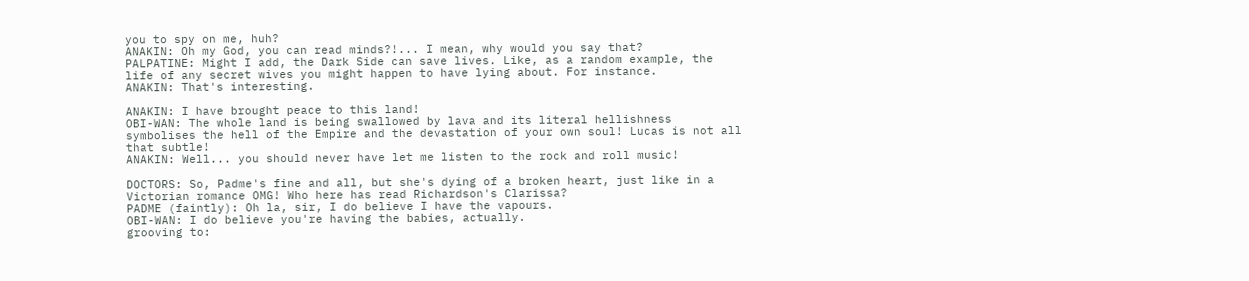you to spy on me, huh?
ANAKIN: Oh my God, you can read minds?!... I mean, why would you say that?
PALPATINE: Might I add, the Dark Side can save lives. Like, as a random example, the life of any secret wives you might happen to have lying about. For instance.
ANAKIN: That's interesting.

ANAKIN: I have brought peace to this land!
OBI-WAN: The whole land is being swallowed by lava and its literal hellishness symbolises the hell of the Empire and the devastation of your own soul! Lucas is not all that subtle!
ANAKIN: Well... you should never have let me listen to the rock and roll music!

DOCTORS: So, Padme's fine and all, but she's dying of a broken heart, just like in a Victorian romance OMG! Who here has read Richardson's Clarissa?
PADME (faintly): Oh la, sir, I do believe I have the vapours.
OBI-WAN: I do believe you're having the babies, actually.
grooving to: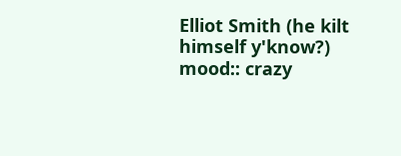Elliot Smith (he kilt himself y'know?)
mood:: crazy